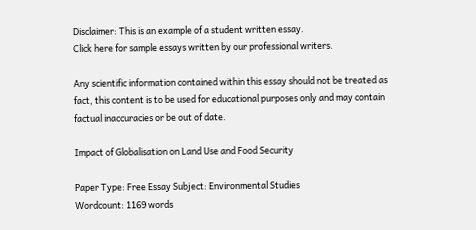Disclaimer: This is an example of a student written essay.
Click here for sample essays written by our professional writers.

Any scientific information contained within this essay should not be treated as fact, this content is to be used for educational purposes only and may contain factual inaccuracies or be out of date.

Impact of Globalisation on Land Use and Food Security

Paper Type: Free Essay Subject: Environmental Studies
Wordcount: 1169 words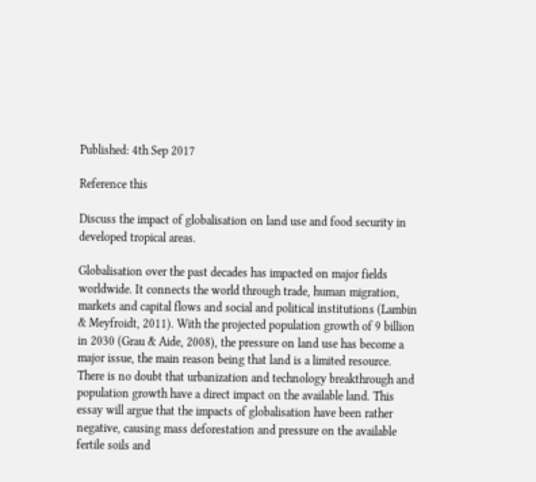Published: 4th Sep 2017

Reference this

Discuss the impact of globalisation on land use and food security in developed tropical areas.

Globalisation over the past decades has impacted on major fields worldwide. It connects the world through trade, human migration, markets and capital flows and social and political institutions (Lambin & Meyfroidt, 2011). With the projected population growth of 9 billion in 2030 (Grau & Aide, 2008), the pressure on land use has become a major issue, the main reason being that land is a limited resource. There is no doubt that urbanization and technology breakthrough and population growth have a direct impact on the available land. This essay will argue that the impacts of globalisation have been rather negative, causing mass deforestation and pressure on the available fertile soils and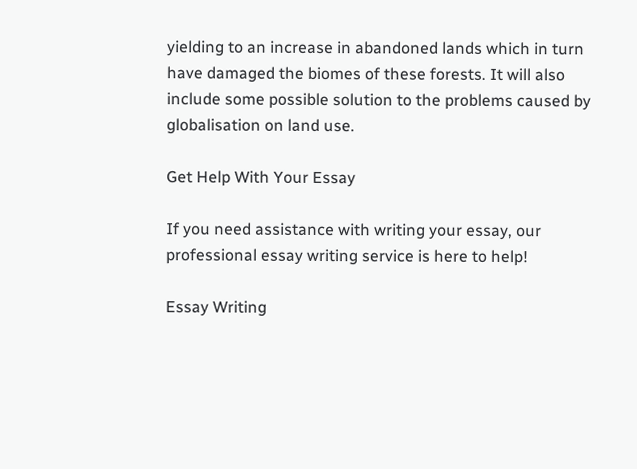yielding to an increase in abandoned lands which in turn have damaged the biomes of these forests. It will also include some possible solution to the problems caused by globalisation on land use.

Get Help With Your Essay

If you need assistance with writing your essay, our professional essay writing service is here to help!

Essay Writing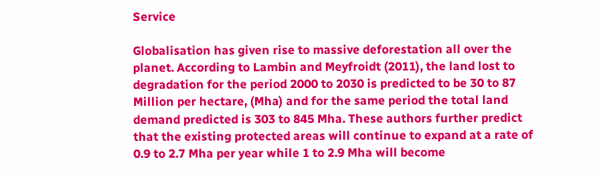Service

Globalisation has given rise to massive deforestation all over the planet. According to Lambin and Meyfroidt (2011), the land lost to degradation for the period 2000 to 2030 is predicted to be 30 to 87 Million per hectare, (Mha) and for the same period the total land demand predicted is 303 to 845 Mha. These authors further predict that the existing protected areas will continue to expand at a rate of 0.9 to 2.7 Mha per year while 1 to 2.9 Mha will become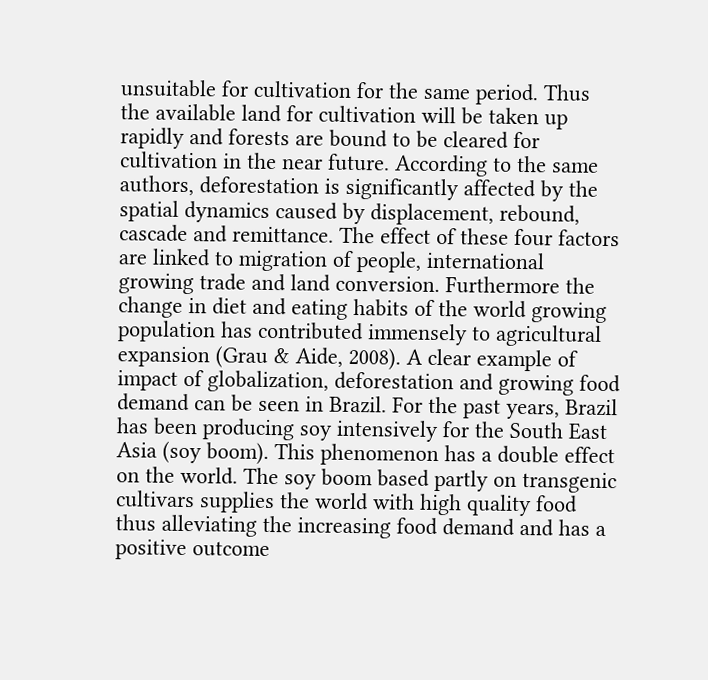unsuitable for cultivation for the same period. Thus the available land for cultivation will be taken up rapidly and forests are bound to be cleared for cultivation in the near future. According to the same authors, deforestation is significantly affected by the spatial dynamics caused by displacement, rebound, cascade and remittance. The effect of these four factors are linked to migration of people, international growing trade and land conversion. Furthermore the change in diet and eating habits of the world growing population has contributed immensely to agricultural expansion (Grau & Aide, 2008). A clear example of impact of globalization, deforestation and growing food demand can be seen in Brazil. For the past years, Brazil has been producing soy intensively for the South East Asia (soy boom). This phenomenon has a double effect on the world. The soy boom based partly on transgenic cultivars supplies the world with high quality food thus alleviating the increasing food demand and has a positive outcome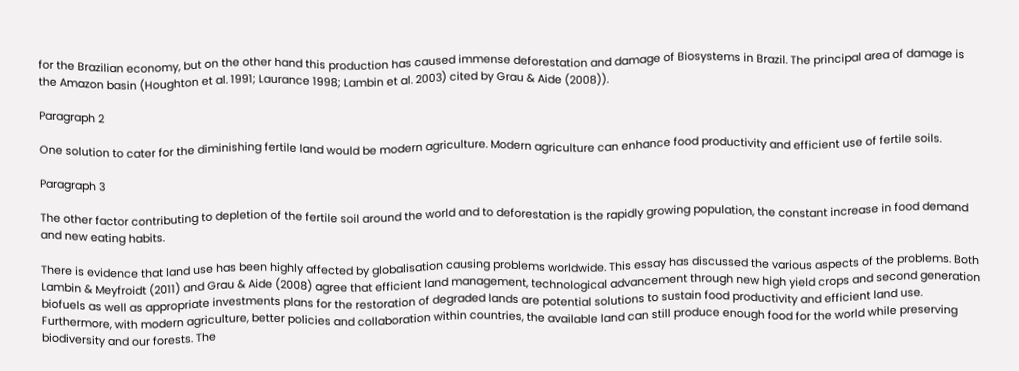for the Brazilian economy, but on the other hand this production has caused immense deforestation and damage of Biosystems in Brazil. The principal area of damage is the Amazon basin (Houghton et al. 1991; Laurance 1998; Lambin et al. 2003) cited by Grau & Aide (2008)).

Paragraph 2

One solution to cater for the diminishing fertile land would be modern agriculture. Modern agriculture can enhance food productivity and efficient use of fertile soils.

Paragraph 3

The other factor contributing to depletion of the fertile soil around the world and to deforestation is the rapidly growing population, the constant increase in food demand and new eating habits.

There is evidence that land use has been highly affected by globalisation causing problems worldwide. This essay has discussed the various aspects of the problems. Both Lambin & Meyfroidt (2011) and Grau & Aide (2008) agree that efficient land management, technological advancement through new high yield crops and second generation biofuels as well as appropriate investments plans for the restoration of degraded lands are potential solutions to sustain food productivity and efficient land use. Furthermore, with modern agriculture, better policies and collaboration within countries, the available land can still produce enough food for the world while preserving biodiversity and our forests. The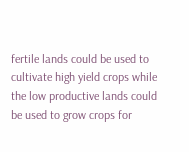fertile lands could be used to cultivate high yield crops while the low productive lands could be used to grow crops for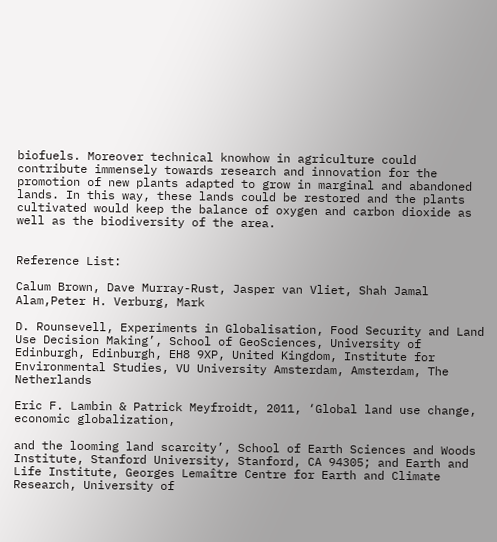biofuels. Moreover technical knowhow in agriculture could contribute immensely towards research and innovation for the promotion of new plants adapted to grow in marginal and abandoned lands. In this way, these lands could be restored and the plants cultivated would keep the balance of oxygen and carbon dioxide as well as the biodiversity of the area.


Reference List:

Calum Brown, Dave Murray-Rust, Jasper van Vliet, Shah Jamal Alam,Peter H. Verburg, Mark

D. Rounsevell, Experiments in Globalisation, Food Security and Land Use Decision Making’, School of GeoSciences, University of Edinburgh, Edinburgh, EH8 9XP, United Kingdom, Institute for Environmental Studies, VU University Amsterdam, Amsterdam, The Netherlands

Eric F. Lambin & Patrick Meyfroidt, 2011, ‘Global land use change, economic globalization,

and the looming land scarcity’, School of Earth Sciences and Woods Institute, Stanford University, Stanford, CA 94305; and Earth and Life Institute, Georges Lemaître Centre for Earth and Climate Research, University of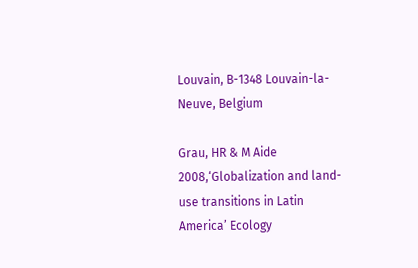Louvain, B-1348 Louvain-la-Neuve, Belgium

Grau, HR & M Aide 2008,‘Globalization and land-use transitions in Latin America’ Ecology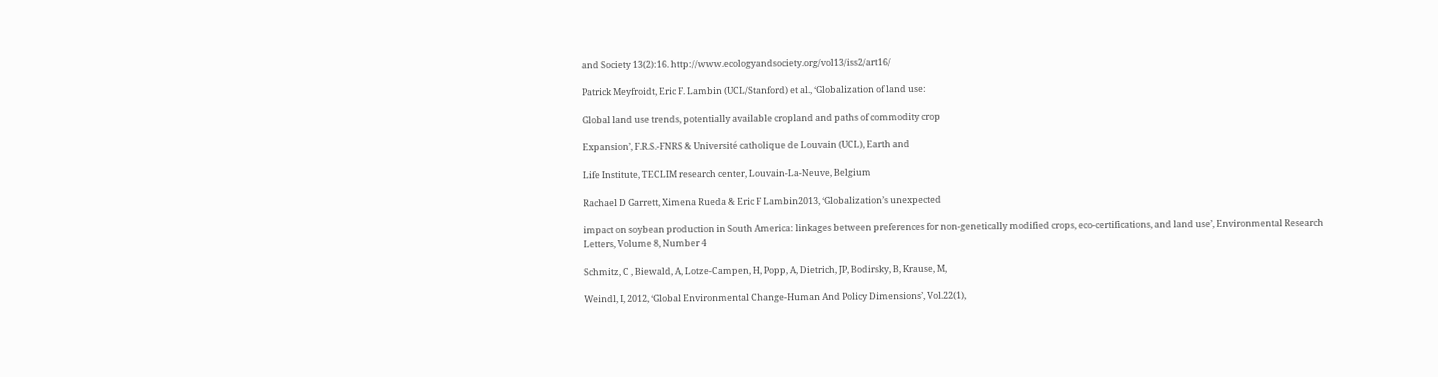and Society 13(2):16. http://www.ecologyandsociety.org/vol13/iss2/art16/

Patrick Meyfroidt, Eric F. Lambin (UCL/Stanford) et al., ‘Globalization of land use:

Global land use trends, potentially available cropland and paths of commodity crop

Expansion’, F.R.S.-FNRS & Université catholique de Louvain (UCL), Earth and

Life Institute, TECLIM research center, Louvain-La-Neuve, Belgium

Rachael D Garrett, Ximena Rueda & Eric F Lambin2013, ‘Globalization’s unexpected

impact on soybean production in South America: linkages between preferences for non-genetically modified crops, eco-certifications, and land use’, Environmental Research Letters, Volume 8, Number 4

Schmitz, C , Biewald, A, Lotze-Campen, H, Popp, A, Dietrich, JP, Bodirsky, B, Krause, M,

Weindl, I, 2012, ‘Global Environmental Change-Human And Policy Dimensions’, Vol.22(1),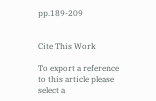pp.189-209


Cite This Work

To export a reference to this article please select a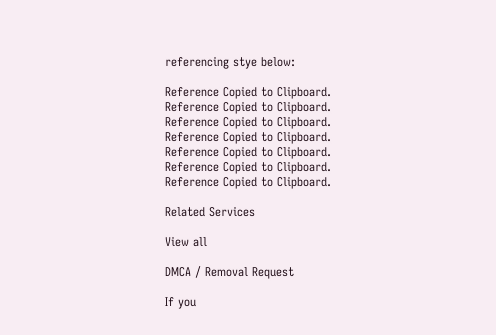referencing stye below:

Reference Copied to Clipboard.
Reference Copied to Clipboard.
Reference Copied to Clipboard.
Reference Copied to Clipboard.
Reference Copied to Clipboard.
Reference Copied to Clipboard.
Reference Copied to Clipboard.

Related Services

View all

DMCA / Removal Request

If you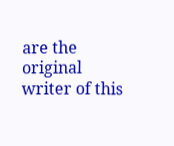are the original writer of this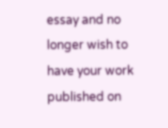essay and no longer wish to have your work published on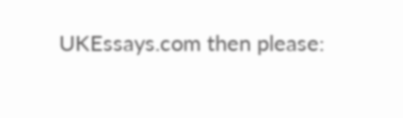UKEssays.com then please: